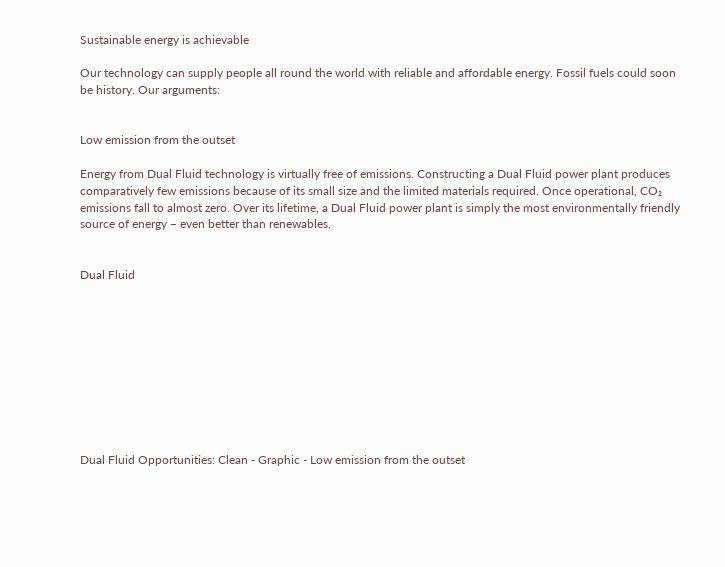Sustainable energy is achievable

Our technology can supply people all round the world with reliable and affordable energy. Fossil fuels could soon be history. Our arguments:


Low emission from the outset

Energy from Dual Fluid technology is virtually free of emissions. Constructing a Dual Fluid power plant produces comparatively few emissions because of its small size and the limited materials required. Once operational, CO₂ emissions fall to almost zero. Over its lifetime, a Dual Fluid power plant is simply the most environmentally friendly source of energy – even better than renewables.


Dual Fluid










Dual Fluid Opportunities: Clean - Graphic - Low emission from the outset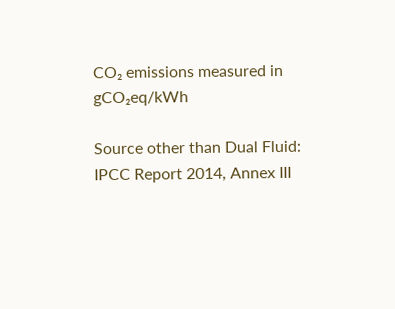CO₂ emissions measured in gCO₂eq/kWh

Source other than Dual Fluid: IPCC Report 2014, Annex III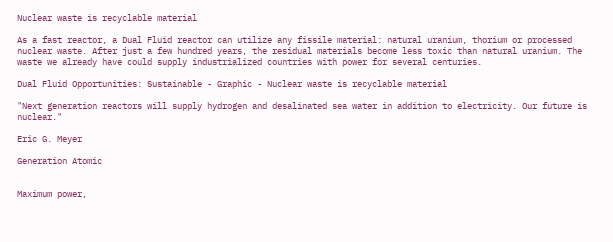Nuclear waste is recyclable material

As a fast reactor, a Dual Fluid reactor can utilize any fissile material: natural uranium, thorium or processed nuclear waste. After just a few hundred years, the residual materials become less toxic than natural uranium. The waste we already have could supply industrialized countries with power for several centuries.

Dual Fluid Opportunities: Sustainable - Graphic - Nuclear waste is recyclable material

"Next generation reactors will supply hydrogen and desalinated sea water in addition to electricity. Our future is nuclear."

Eric G. Meyer

Generation Atomic


Maximum power,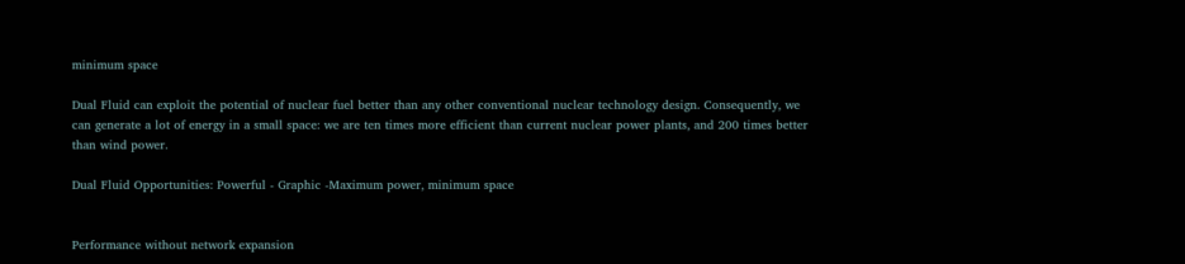minimum space

Dual Fluid can exploit the potential of nuclear fuel better than any other conventional nuclear technology design. Consequently, we can generate a lot of energy in a small space: we are ten times more efficient than current nuclear power plants, and 200 times better than wind power.

Dual Fluid Opportunities: Powerful - Graphic -Maximum power, minimum space


Performance without network expansion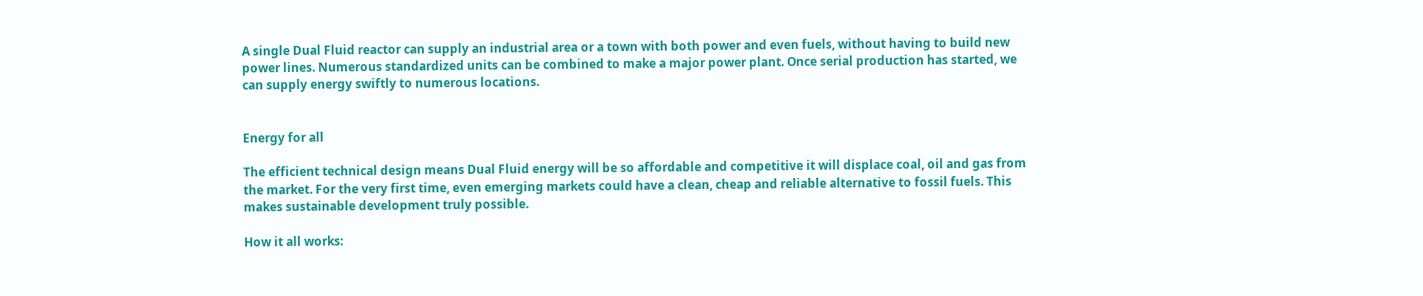A single Dual Fluid reactor can supply an industrial area or a town with both power and even fuels, without having to build new power lines. Numerous standardized units can be combined to make a major power plant. Once serial production has started, we can supply energy swiftly to numerous locations.


Energy for all

The efficient technical design means Dual Fluid energy will be so affordable and competitive it will displace coal, oil and gas from the market. For the very first time, even emerging markets could have a clean, cheap and reliable alternative to fossil fuels. This makes sustainable development truly possible.

How it all works: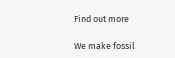Find out more

We make fossil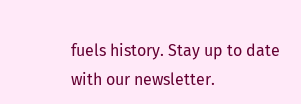fuels history. Stay up to date with our newsletter.